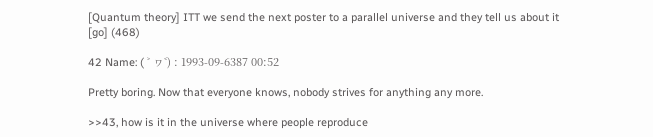[Quantum theory] ITT we send the next poster to a parallel universe and they tell us about it [go] (468)

42 Name: ( ˃ ヮ˂) : 1993-09-6387 00:52

Pretty boring. Now that everyone knows, nobody strives for anything any more.

>>43, how is it in the universe where people reproduce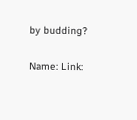by budding?

Name: Link: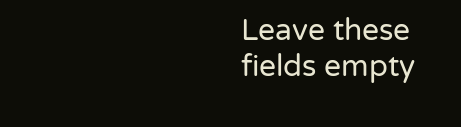Leave these fields empty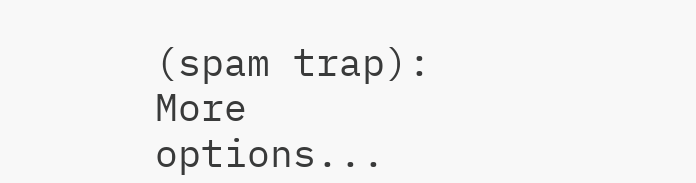(spam trap):
More options...